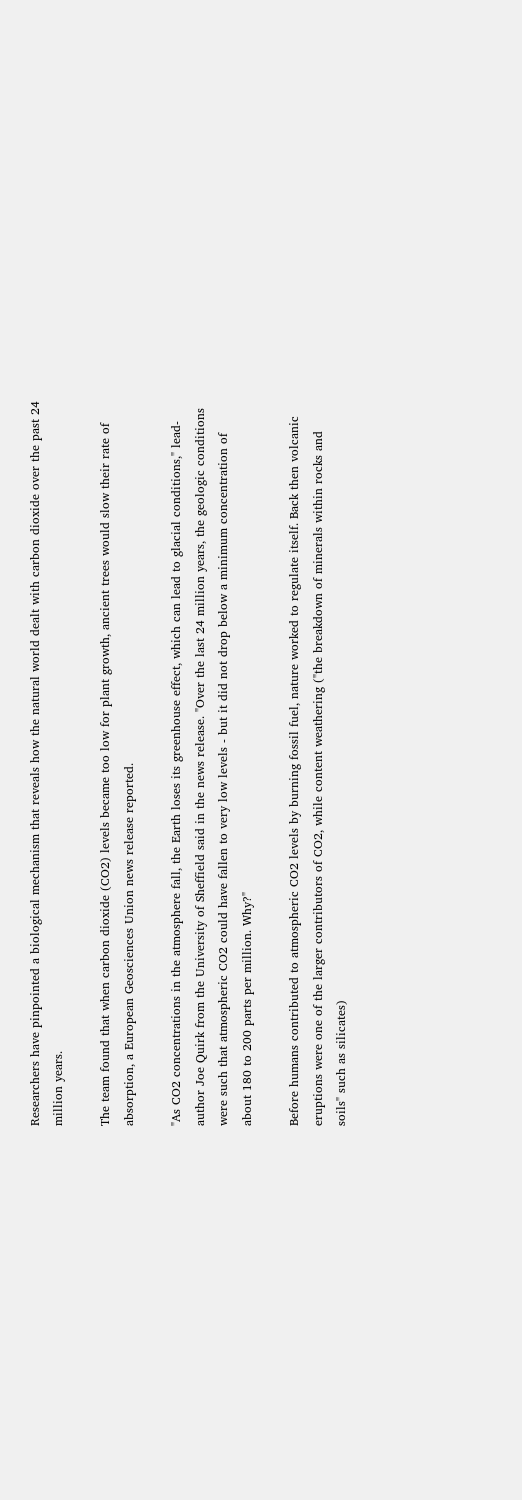Researchers have pinpointed a biological mechanism that reveals how the natural world dealt with carbon dioxide over the past 24 million years.

The team found that when carbon dioxide (CO2) levels became too low for plant growth, ancient trees would slow their rate of absorption, a European Geosciences Union news release reported.

"As CO2 concentrations in the atmosphere fall, the Earth loses its greenhouse effect, which can lead to glacial conditions," lead-author Joe Quirk from the University of Sheffield said in the news release. "Over the last 24 million years, the geologic conditions were such that atmospheric CO2 could have fallen to very low levels - but it did not drop below a minimum concentration of about 180 to 200 parts per million. Why?"

Before humans contributed to atmospheric CO2 levels by burning fossil fuel, nature worked to regulate itself. Back then volcanic eruptions were one of the larger contributors of CO2, while content weathering ("the breakdown of minerals within rocks and soils" such as silicates)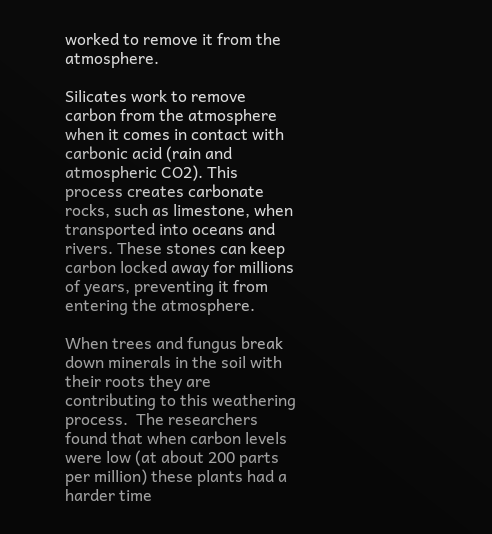worked to remove it from the atmosphere.

Silicates work to remove carbon from the atmosphere when it comes in contact with carbonic acid (rain and atmospheric CO2). This process creates carbonate rocks, such as limestone, when transported into oceans and rivers. These stones can keep carbon locked away for millions of years, preventing it from entering the atmosphere.

When trees and fungus break down minerals in the soil with their roots they are contributing to this weathering process.  The researchers found that when carbon levels were low (at about 200 parts per million) these plants had a harder time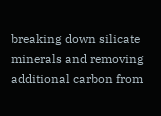breaking down silicate minerals and removing additional carbon from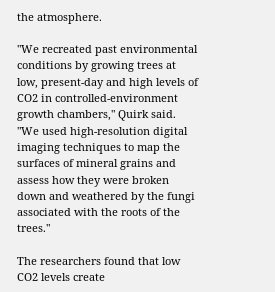the atmosphere.

"We recreated past environmental conditions by growing trees at low, present-day and high levels of CO2 in controlled-environment growth chambers," Quirk said. "We used high-resolution digital imaging techniques to map the surfaces of mineral grains and assess how they were broken down and weathered by the fungi associated with the roots of the trees."

The researchers found that low CO2 levels create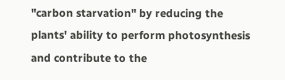"carbon starvation" by reducing the plants' ability to perform photosynthesis and contribute to the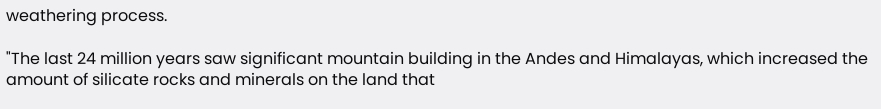weathering process.

"The last 24 million years saw significant mountain building in the Andes and Himalayas, which increased the amount of silicate rocks and minerals on the land that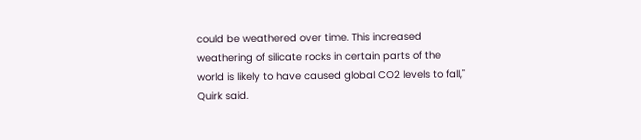could be weathered over time. This increased weathering of silicate rocks in certain parts of the world is likely to have caused global CO2 levels to fall," Quirk said.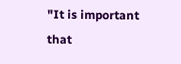"It is important that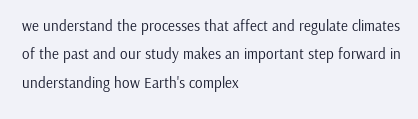we understand the processes that affect and regulate climates of the past and our study makes an important step forward in understanding how Earth's complex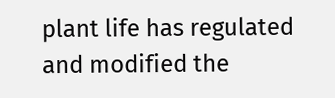plant life has regulated and modified the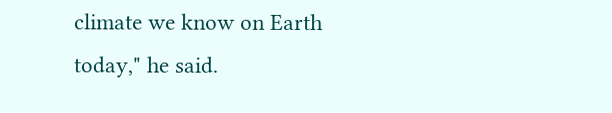climate we know on Earth today," he said.